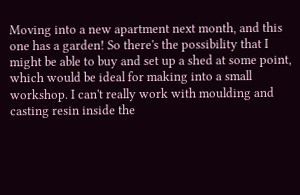Moving into a new apartment next month, and this one has a garden! So there's the possibility that I might be able to buy and set up a shed at some point, which would be ideal for making into a small workshop. I can't really work with moulding and casting resin inside the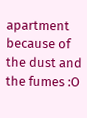apartment because of the dust and the fumes :O